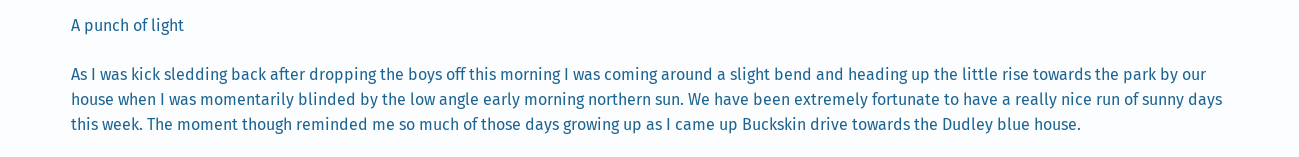A punch of light

As I was kick sledding back after dropping the boys off this morning I was coming around a slight bend and heading up the little rise towards the park by our house when I was momentarily blinded by the low angle early morning northern sun. We have been extremely fortunate to have a really nice run of sunny days this week. The moment though reminded me so much of those days growing up as I came up Buckskin drive towards the Dudley blue house.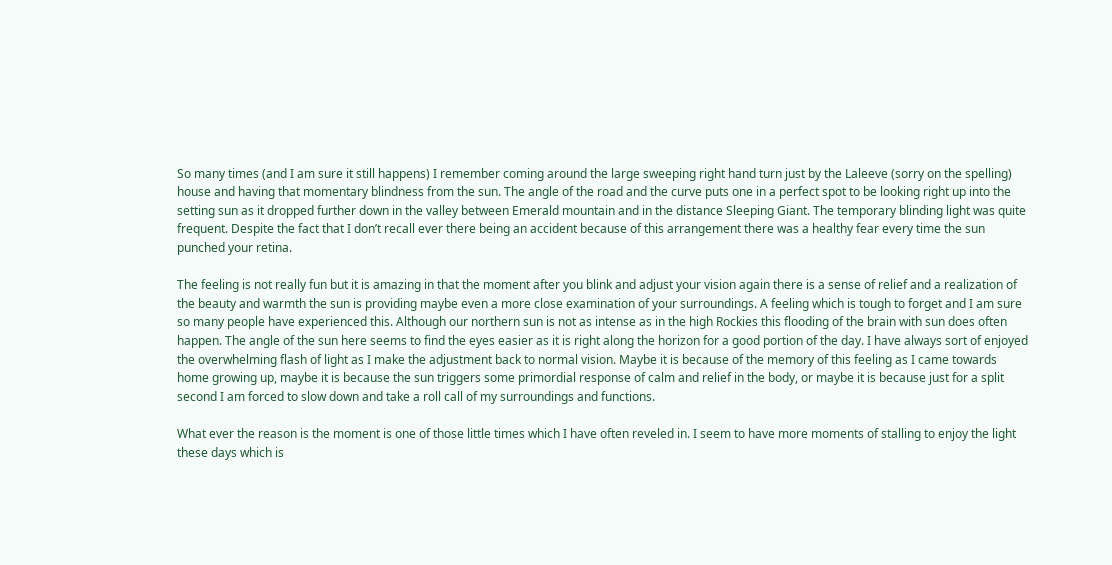So many times (and I am sure it still happens) I remember coming around the large sweeping right hand turn just by the Laleeve (sorry on the spelling) house and having that momentary blindness from the sun. The angle of the road and the curve puts one in a perfect spot to be looking right up into the setting sun as it dropped further down in the valley between Emerald mountain and in the distance Sleeping Giant. The temporary blinding light was quite frequent. Despite the fact that I don’t recall ever there being an accident because of this arrangement there was a healthy fear every time the sun punched your retina.

The feeling is not really fun but it is amazing in that the moment after you blink and adjust your vision again there is a sense of relief and a realization of the beauty and warmth the sun is providing maybe even a more close examination of your surroundings. A feeling which is tough to forget and I am sure so many people have experienced this. Although our northern sun is not as intense as in the high Rockies this flooding of the brain with sun does often happen. The angle of the sun here seems to find the eyes easier as it is right along the horizon for a good portion of the day. I have always sort of enjoyed the overwhelming flash of light as I make the adjustment back to normal vision. Maybe it is because of the memory of this feeling as I came towards home growing up, maybe it is because the sun triggers some primordial response of calm and relief in the body, or maybe it is because just for a split second I am forced to slow down and take a roll call of my surroundings and functions.

What ever the reason is the moment is one of those little times which I have often reveled in. I seem to have more moments of stalling to enjoy the light these days which is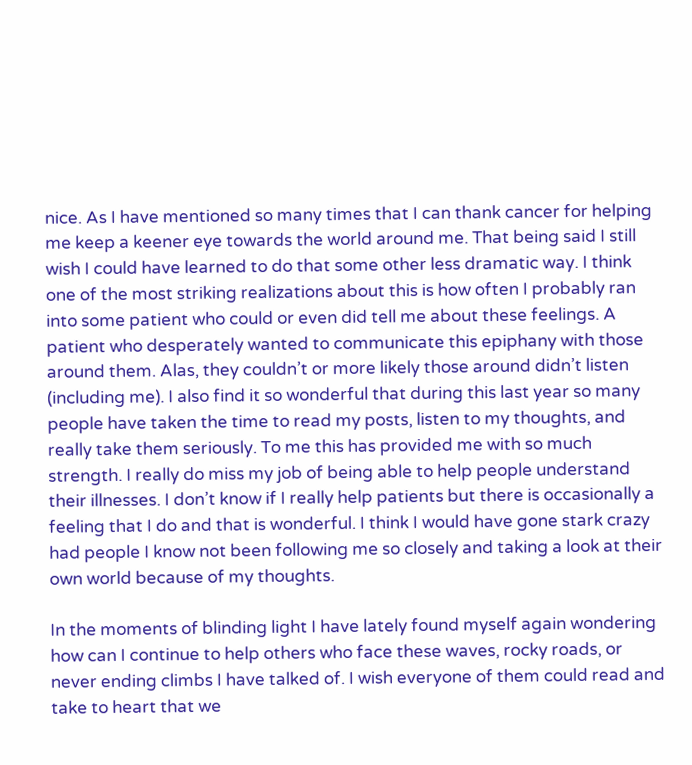nice. As I have mentioned so many times that I can thank cancer for helping me keep a keener eye towards the world around me. That being said I still wish I could have learned to do that some other less dramatic way. I think one of the most striking realizations about this is how often I probably ran into some patient who could or even did tell me about these feelings. A patient who desperately wanted to communicate this epiphany with those around them. Alas, they couldn’t or more likely those around didn’t listen (including me). I also find it so wonderful that during this last year so many people have taken the time to read my posts, listen to my thoughts, and really take them seriously. To me this has provided me with so much strength. I really do miss my job of being able to help people understand their illnesses. I don’t know if I really help patients but there is occasionally a feeling that I do and that is wonderful. I think I would have gone stark crazy had people I know not been following me so closely and taking a look at their own world because of my thoughts.

In the moments of blinding light I have lately found myself again wondering how can I continue to help others who face these waves, rocky roads, or never ending climbs I have talked of. I wish everyone of them could read and take to heart that we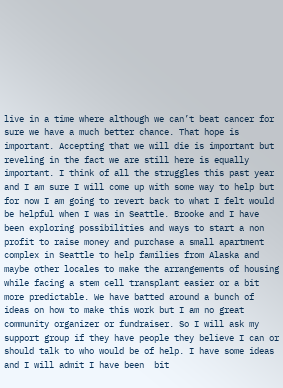live in a time where although we can’t beat cancer for sure we have a much better chance. That hope is important. Accepting that we will die is important but reveling in the fact we are still here is equally important. I think of all the struggles this past year and I am sure I will come up with some way to help but for now I am going to revert back to what I felt would be helpful when I was in Seattle. Brooke and I have been exploring possibilities and ways to start a non profit to raise money and purchase a small apartment complex in Seattle to help families from Alaska and maybe other locales to make the arrangements of housing while facing a stem cell transplant easier or a bit more predictable. We have batted around a bunch of ideas on how to make this work but I am no great community organizer or fundraiser. So I will ask my support group if they have people they believe I can or should talk to who would be of help. I have some ideas and I will admit I have been  bit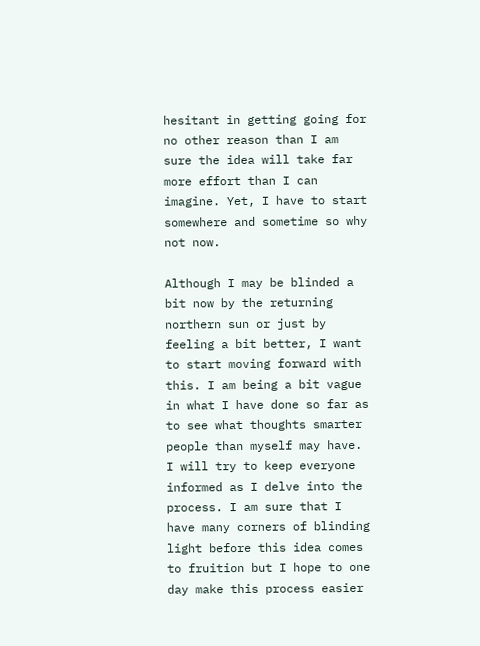hesitant in getting going for no other reason than I am sure the idea will take far more effort than I can imagine. Yet, I have to start somewhere and sometime so why not now.

Although I may be blinded a bit now by the returning northern sun or just by feeling a bit better, I want to start moving forward with this. I am being a bit vague in what I have done so far as to see what thoughts smarter people than myself may have. I will try to keep everyone informed as I delve into the process. I am sure that I have many corners of blinding light before this idea comes to fruition but I hope to one day make this process easier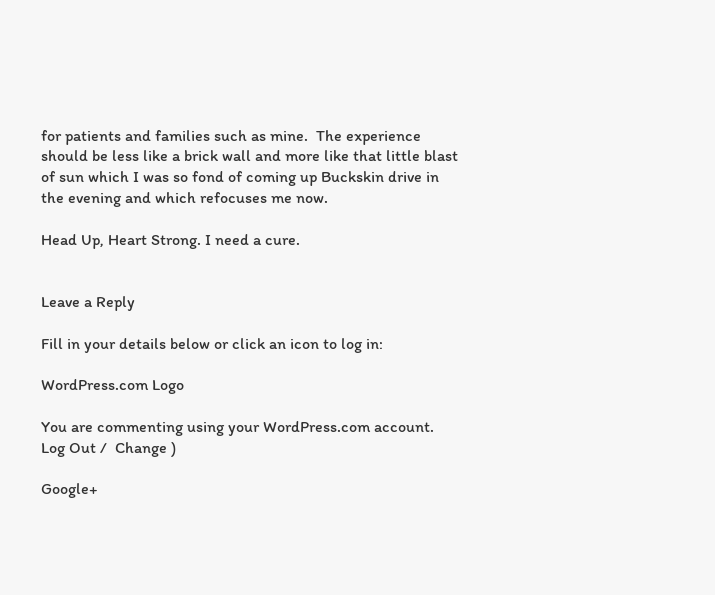for patients and families such as mine.  The experience should be less like a brick wall and more like that little blast of sun which I was so fond of coming up Buckskin drive in the evening and which refocuses me now.

Head Up, Heart Strong. I need a cure.


Leave a Reply

Fill in your details below or click an icon to log in:

WordPress.com Logo

You are commenting using your WordPress.com account. Log Out /  Change )

Google+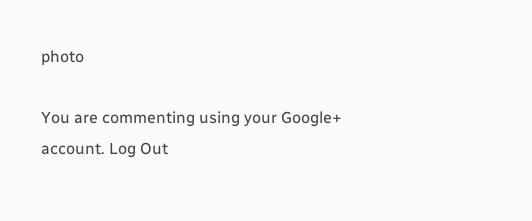photo

You are commenting using your Google+ account. Log Out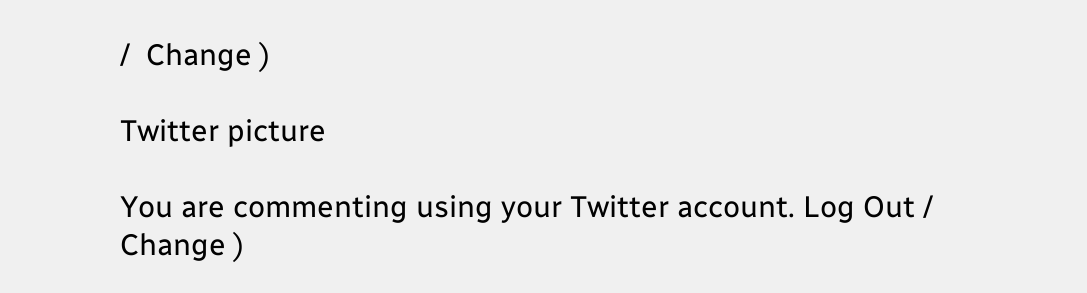/  Change )

Twitter picture

You are commenting using your Twitter account. Log Out /  Change )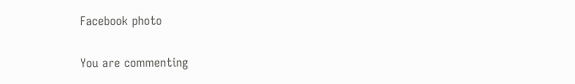Facebook photo

You are commenting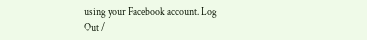using your Facebook account. Log Out /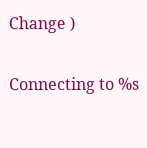Change )


Connecting to %s